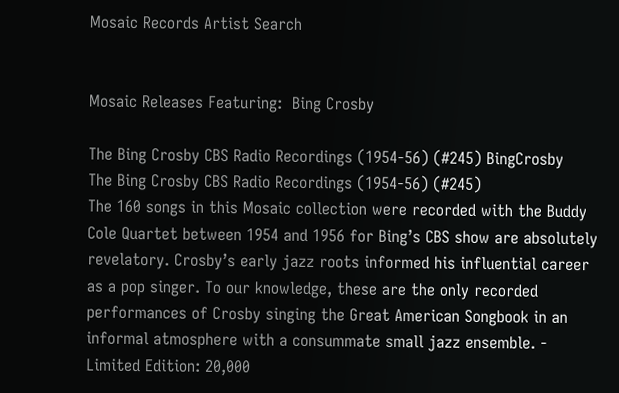Mosaic Records Artist Search


Mosaic Releases Featuring:  Bing Crosby

The Bing Crosby CBS Radio Recordings (1954-56) (#245) BingCrosby
The Bing Crosby CBS Radio Recordings (1954-56) (#245)
The 160 songs in this Mosaic collection were recorded with the Buddy Cole Quartet between 1954 and 1956 for Bing’s CBS show are absolutely revelatory. Crosby’s early jazz roots informed his influential career as a pop singer. To our knowledge, these are the only recorded performances of Crosby singing the Great American Songbook in an informal atmosphere with a consummate small jazz ensemble. - Limited Edition: 20,000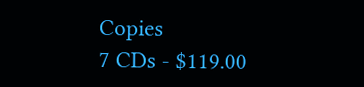Copies
7 CDs - $119.00